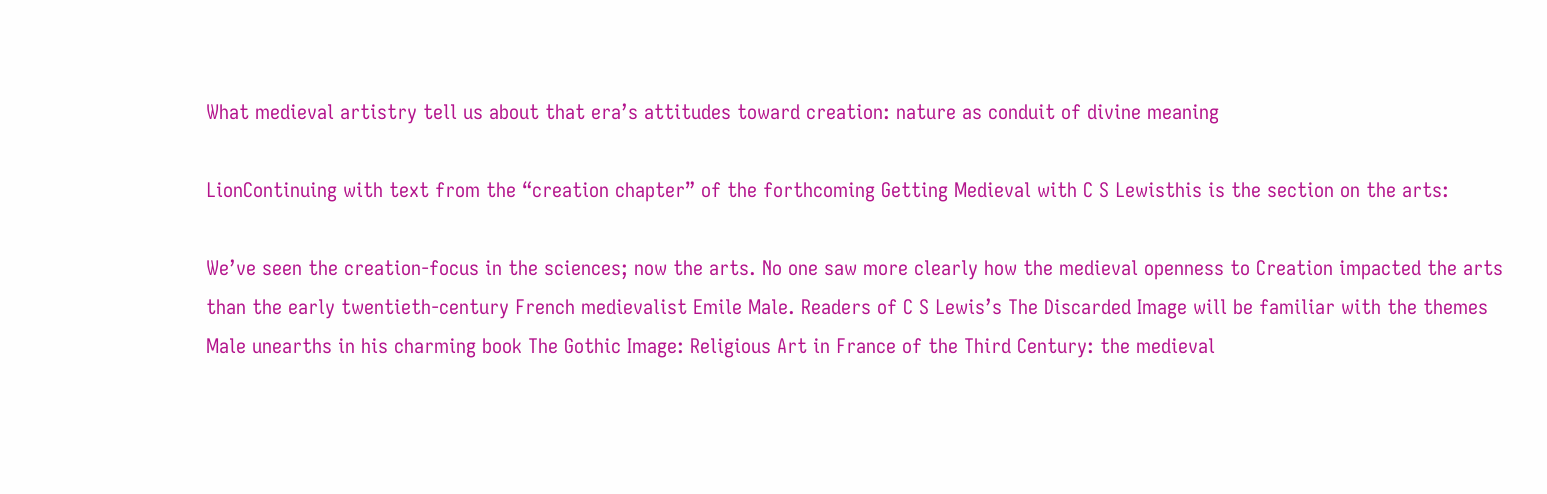What medieval artistry tell us about that era’s attitudes toward creation: nature as conduit of divine meaning

LionContinuing with text from the “creation chapter” of the forthcoming Getting Medieval with C S Lewisthis is the section on the arts:

We’ve seen the creation-focus in the sciences; now the arts. No one saw more clearly how the medieval openness to Creation impacted the arts than the early twentieth-century French medievalist Emile Male. Readers of C S Lewis’s The Discarded Image will be familiar with the themes Male unearths in his charming book The Gothic Image: Religious Art in France of the Third Century: the medieval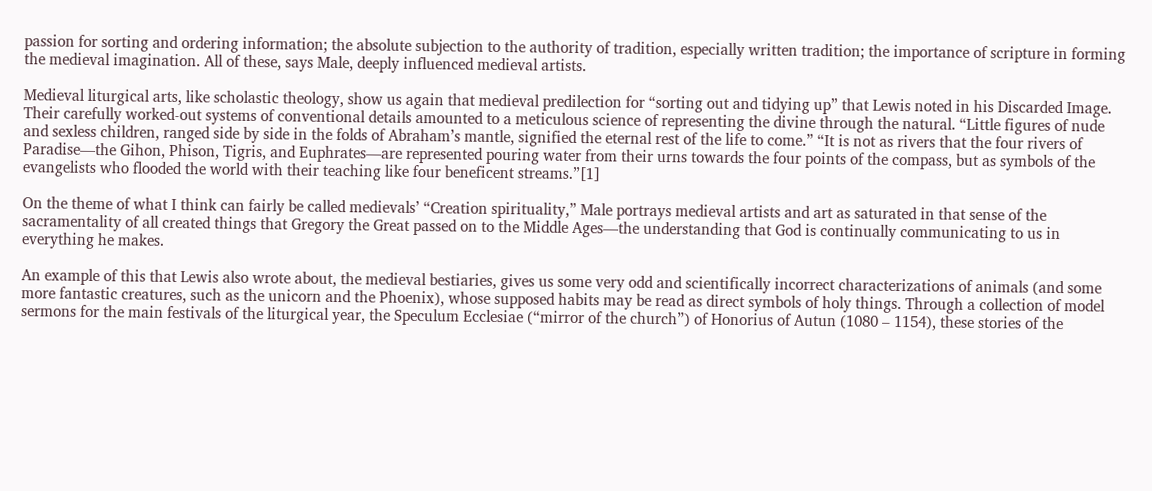passion for sorting and ordering information; the absolute subjection to the authority of tradition, especially written tradition; the importance of scripture in forming the medieval imagination. All of these, says Male, deeply influenced medieval artists.

Medieval liturgical arts, like scholastic theology, show us again that medieval predilection for “sorting out and tidying up” that Lewis noted in his Discarded Image. Their carefully worked-out systems of conventional details amounted to a meticulous science of representing the divine through the natural. “Little figures of nude and sexless children, ranged side by side in the folds of Abraham’s mantle, signified the eternal rest of the life to come.” “It is not as rivers that the four rivers of Paradise—the Gihon, Phison, Tigris, and Euphrates—are represented pouring water from their urns towards the four points of the compass, but as symbols of the evangelists who flooded the world with their teaching like four beneficent streams.”[1]

On the theme of what I think can fairly be called medievals’ “Creation spirituality,” Male portrays medieval artists and art as saturated in that sense of the sacramentality of all created things that Gregory the Great passed on to the Middle Ages—the understanding that God is continually communicating to us in everything he makes.

An example of this that Lewis also wrote about, the medieval bestiaries, gives us some very odd and scientifically incorrect characterizations of animals (and some more fantastic creatures, such as the unicorn and the Phoenix), whose supposed habits may be read as direct symbols of holy things. Through a collection of model sermons for the main festivals of the liturgical year, the Speculum Ecclesiae (“mirror of the church”) of Honorius of Autun (1080 – 1154), these stories of the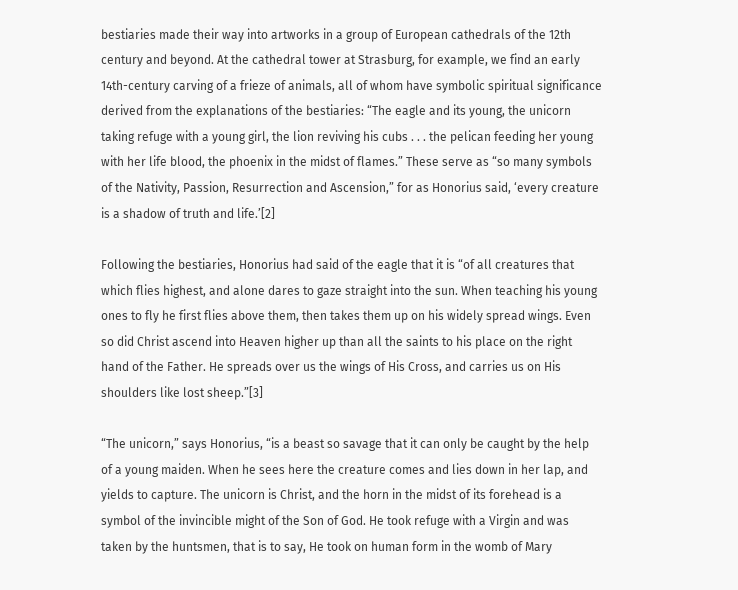bestiaries made their way into artworks in a group of European cathedrals of the 12th century and beyond. At the cathedral tower at Strasburg, for example, we find an early 14th-century carving of a frieze of animals, all of whom have symbolic spiritual significance derived from the explanations of the bestiaries: “The eagle and its young, the unicorn taking refuge with a young girl, the lion reviving his cubs . . . the pelican feeding her young with her life blood, the phoenix in the midst of flames.” These serve as “so many symbols of the Nativity, Passion, Resurrection and Ascension,” for as Honorius said, ‘every creature is a shadow of truth and life.’[2]

Following the bestiaries, Honorius had said of the eagle that it is “of all creatures that which flies highest, and alone dares to gaze straight into the sun. When teaching his young ones to fly he first flies above them, then takes them up on his widely spread wings. Even so did Christ ascend into Heaven higher up than all the saints to his place on the right hand of the Father. He spreads over us the wings of His Cross, and carries us on His shoulders like lost sheep.”[3]

“The unicorn,” says Honorius, “is a beast so savage that it can only be caught by the help of a young maiden. When he sees here the creature comes and lies down in her lap, and yields to capture. The unicorn is Christ, and the horn in the midst of its forehead is a symbol of the invincible might of the Son of God. He took refuge with a Virgin and was taken by the huntsmen, that is to say, He took on human form in the womb of Mary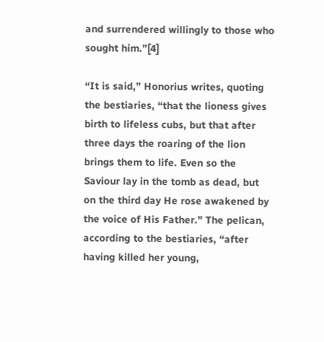and surrendered willingly to those who sought him.”[4]

“It is said,” Honorius writes, quoting the bestiaries, “that the lioness gives birth to lifeless cubs, but that after three days the roaring of the lion brings them to life. Even so the Saviour lay in the tomb as dead, but on the third day He rose awakened by the voice of His Father.” The pelican, according to the bestiaries, “after having killed her young,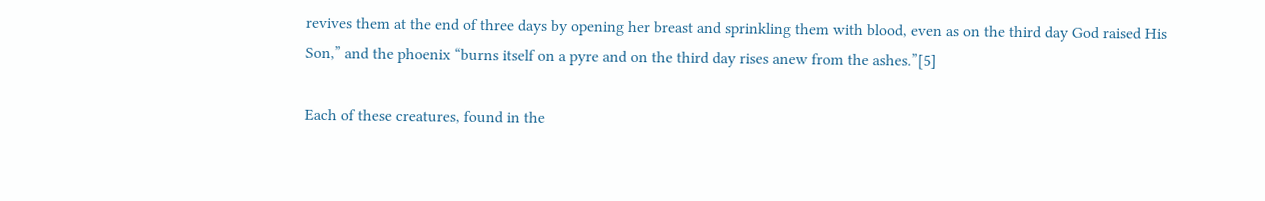revives them at the end of three days by opening her breast and sprinkling them with blood, even as on the third day God raised His Son,” and the phoenix “burns itself on a pyre and on the third day rises anew from the ashes.”[5]

Each of these creatures, found in the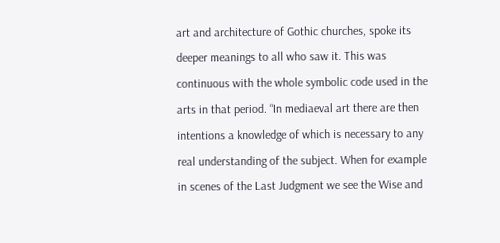art and architecture of Gothic churches, spoke its deeper meanings to all who saw it. This was continuous with the whole symbolic code used in the arts in that period. “In mediaeval art there are then intentions a knowledge of which is necessary to any real understanding of the subject. When for example in scenes of the Last Judgment we see the Wise and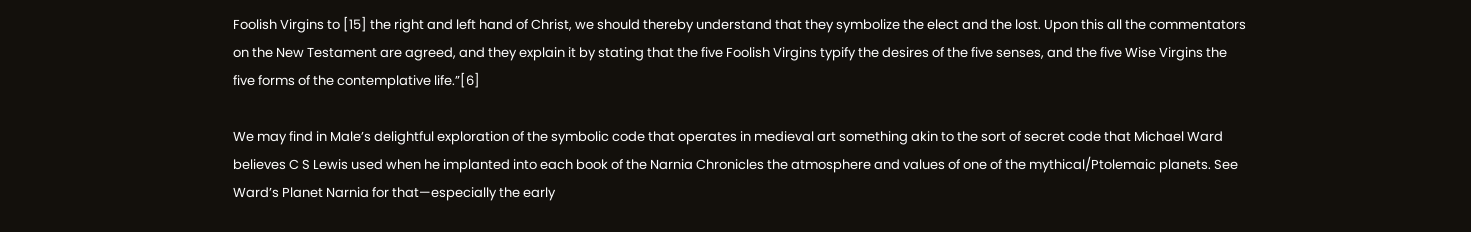Foolish Virgins to [15] the right and left hand of Christ, we should thereby understand that they symbolize the elect and the lost. Upon this all the commentators on the New Testament are agreed, and they explain it by stating that the five Foolish Virgins typify the desires of the five senses, and the five Wise Virgins the five forms of the contemplative life.”[6]

We may find in Male’s delightful exploration of the symbolic code that operates in medieval art something akin to the sort of secret code that Michael Ward believes C S Lewis used when he implanted into each book of the Narnia Chronicles the atmosphere and values of one of the mythical/Ptolemaic planets. See Ward’s Planet Narnia for that—especially the early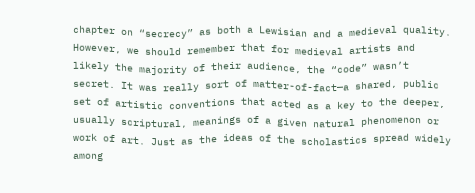chapter on “secrecy” as both a Lewisian and a medieval quality. However, we should remember that for medieval artists and likely the majority of their audience, the “code” wasn’t secret. It was really sort of matter-of-fact—a shared, public set of artistic conventions that acted as a key to the deeper, usually scriptural, meanings of a given natural phenomenon or work of art. Just as the ideas of the scholastics spread widely among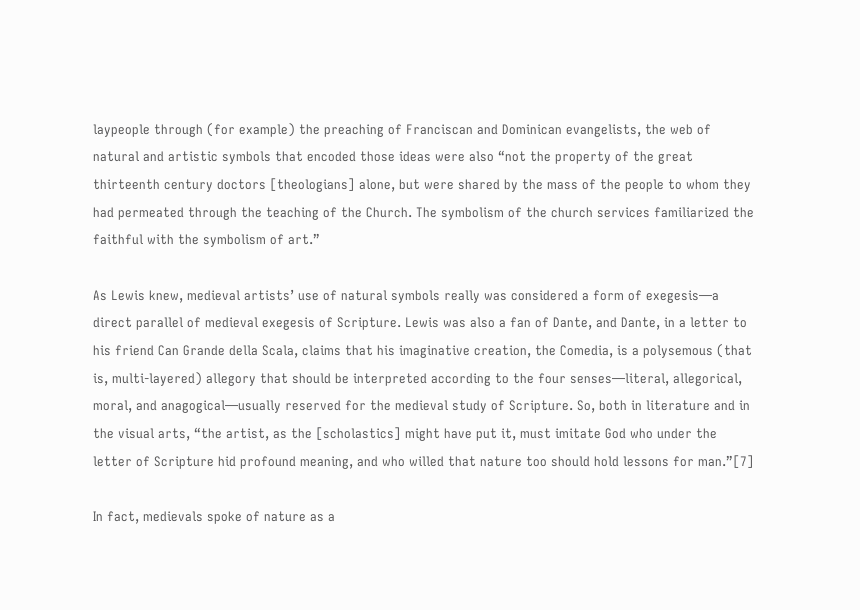laypeople through (for example) the preaching of Franciscan and Dominican evangelists, the web of natural and artistic symbols that encoded those ideas were also “not the property of the great thirteenth century doctors [theologians] alone, but were shared by the mass of the people to whom they had permeated through the teaching of the Church. The symbolism of the church services familiarized the faithful with the symbolism of art.”

As Lewis knew, medieval artists’ use of natural symbols really was considered a form of exegesis—a direct parallel of medieval exegesis of Scripture. Lewis was also a fan of Dante, and Dante, in a letter to his friend Can Grande della Scala, claims that his imaginative creation, the Comedia, is a polysemous (that is, multi-layered) allegory that should be interpreted according to the four senses—literal, allegorical, moral, and anagogical—usually reserved for the medieval study of Scripture. So, both in literature and in the visual arts, “the artist, as the [scholastics] might have put it, must imitate God who under the letter of Scripture hid profound meaning, and who willed that nature too should hold lessons for man.”[7]

In fact, medievals spoke of nature as a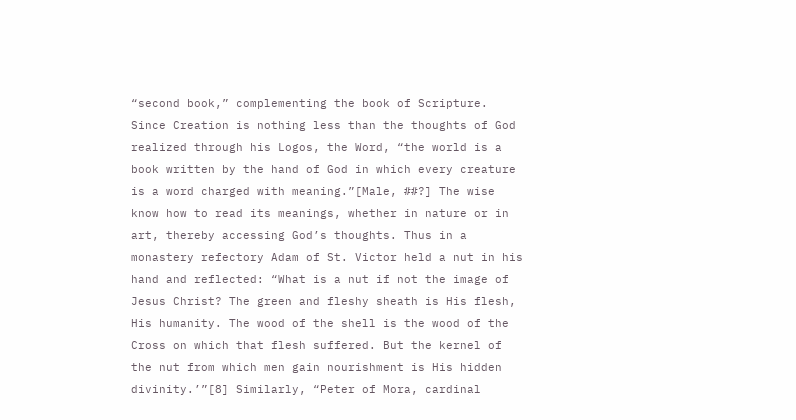“second book,” complementing the book of Scripture. Since Creation is nothing less than the thoughts of God realized through his Logos, the Word, “the world is a book written by the hand of God in which every creature is a word charged with meaning.”[Male, ##?] The wise know how to read its meanings, whether in nature or in art, thereby accessing God’s thoughts. Thus in a monastery refectory Adam of St. Victor held a nut in his hand and reflected: “What is a nut if not the image of Jesus Christ? The green and fleshy sheath is His flesh, His humanity. The wood of the shell is the wood of the Cross on which that flesh suffered. But the kernel of the nut from which men gain nourishment is His hidden divinity.’”[8] Similarly, “Peter of Mora, cardinal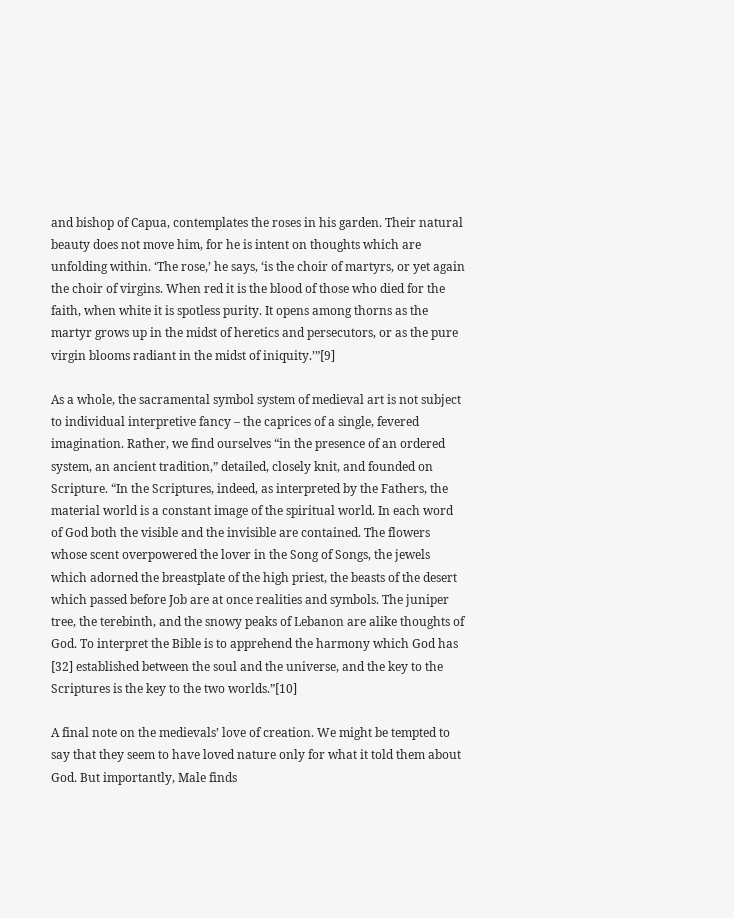and bishop of Capua, contemplates the roses in his garden. Their natural beauty does not move him, for he is intent on thoughts which are unfolding within. ‘The rose,’ he says, ‘is the choir of martyrs, or yet again the choir of virgins. When red it is the blood of those who died for the faith, when white it is spotless purity. It opens among thorns as the martyr grows up in the midst of heretics and persecutors, or as the pure virgin blooms radiant in the midst of iniquity.’”[9]

As a whole, the sacramental symbol system of medieval art is not subject to individual interpretive fancy – the caprices of a single, fevered imagination. Rather, we find ourselves “in the presence of an ordered system, an ancient tradition,” detailed, closely knit, and founded on Scripture. “In the Scriptures, indeed, as interpreted by the Fathers, the material world is a constant image of the spiritual world. In each word of God both the visible and the invisible are contained. The flowers whose scent overpowered the lover in the Song of Songs, the jewels which adorned the breastplate of the high priest, the beasts of the desert which passed before Job are at once realities and symbols. The juniper tree, the terebinth, and the snowy peaks of Lebanon are alike thoughts of God. To interpret the Bible is to apprehend the harmony which God has [32] established between the soul and the universe, and the key to the Scriptures is the key to the two worlds.”[10]

A final note on the medievals’ love of creation. We might be tempted to say that they seem to have loved nature only for what it told them about God. But importantly, Male finds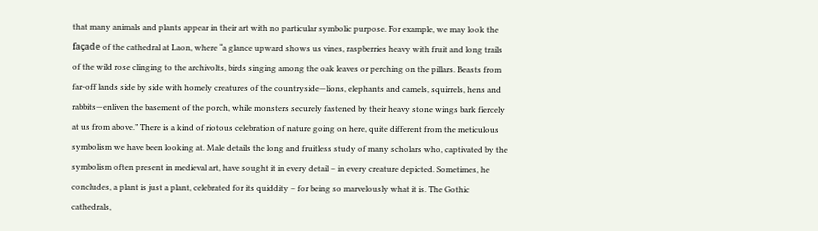that many animals and plants appear in their art with no particular symbolic purpose. For example, we may look the façade of the cathedral at Laon, where “a glance upward shows us vines, raspberries heavy with fruit and long trails of the wild rose clinging to the archivolts, birds singing among the oak leaves or perching on the pillars. Beasts from far-off lands side by side with homely creatures of the countryside—lions, elephants and camels, squirrels, hens and rabbits—enliven the basement of the porch, while monsters securely fastened by their heavy stone wings bark fiercely at us from above.” There is a kind of riotous celebration of nature going on here, quite different from the meticulous symbolism we have been looking at. Male details the long and fruitless study of many scholars who, captivated by the symbolism often present in medieval art, have sought it in every detail – in every creature depicted. Sometimes, he concludes, a plant is just a plant, celebrated for its quiddity – for being so marvelously what it is. The Gothic cathedrals,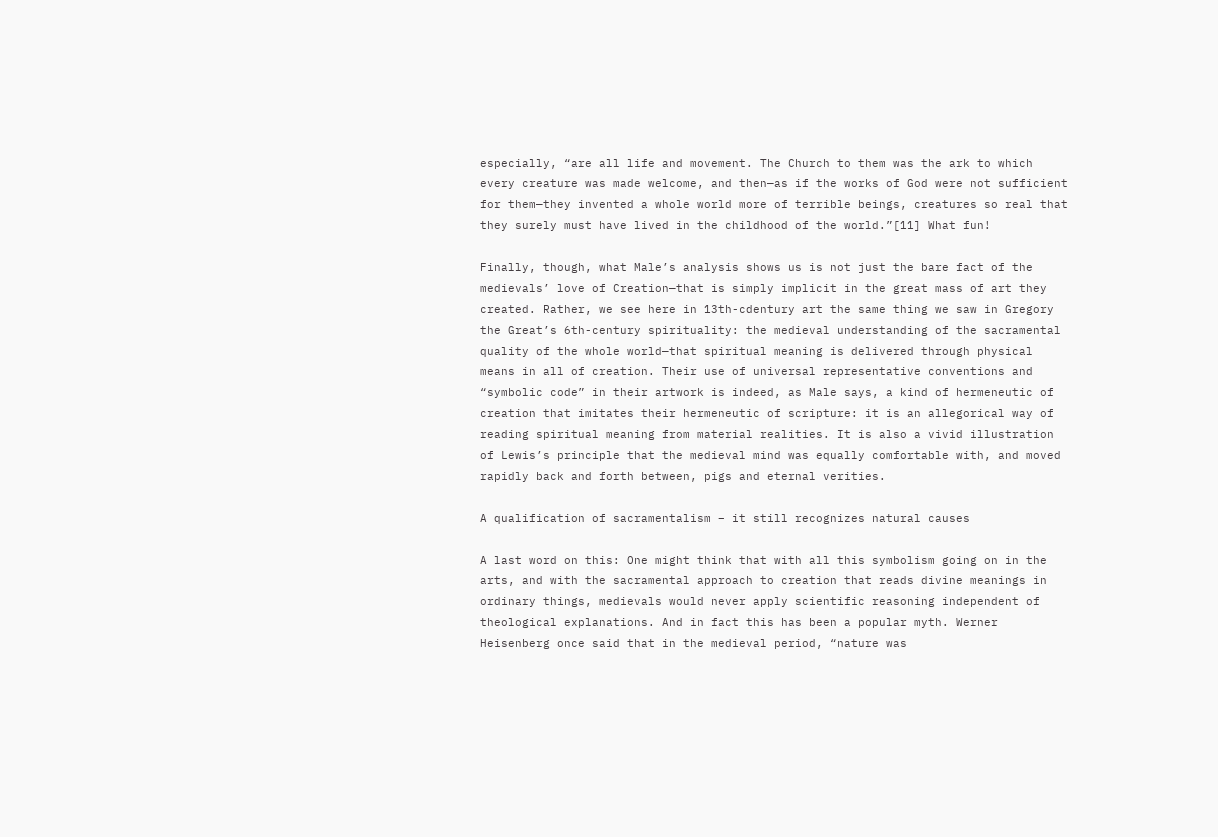especially, “are all life and movement. The Church to them was the ark to which every creature was made welcome, and then—as if the works of God were not sufficient for them—they invented a whole world more of terrible beings, creatures so real that they surely must have lived in the childhood of the world.”[11] What fun!

Finally, though, what Male’s analysis shows us is not just the bare fact of the medievals’ love of Creation—that is simply implicit in the great mass of art they created. Rather, we see here in 13th-cdentury art the same thing we saw in Gregory the Great’s 6th-century spirituality: the medieval understanding of the sacramental quality of the whole world—that spiritual meaning is delivered through physical means in all of creation. Their use of universal representative conventions and “symbolic code” in their artwork is indeed, as Male says, a kind of hermeneutic of creation that imitates their hermeneutic of scripture: it is an allegorical way of reading spiritual meaning from material realities. It is also a vivid illustration of Lewis’s principle that the medieval mind was equally comfortable with, and moved rapidly back and forth between, pigs and eternal verities.

A qualification of sacramentalism – it still recognizes natural causes

A last word on this: One might think that with all this symbolism going on in the arts, and with the sacramental approach to creation that reads divine meanings in ordinary things, medievals would never apply scientific reasoning independent of theological explanations. And in fact this has been a popular myth. Werner Heisenberg once said that in the medieval period, “nature was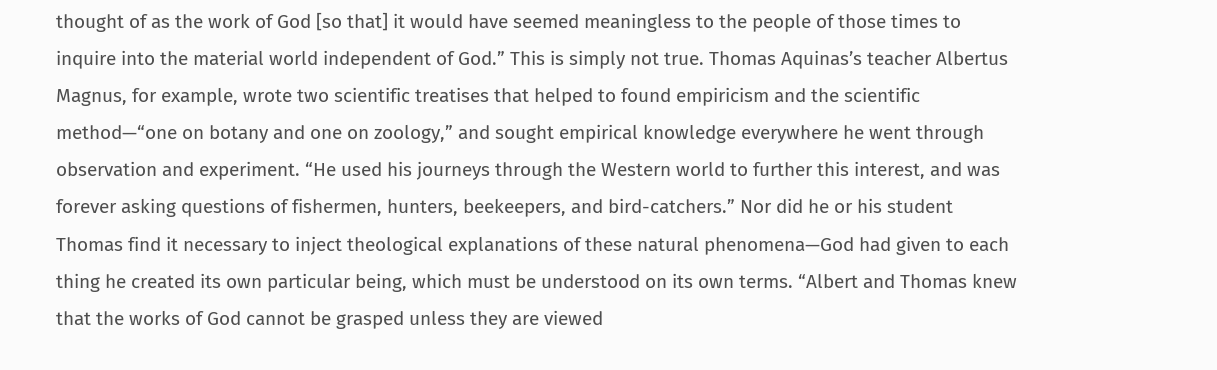thought of as the work of God [so that] it would have seemed meaningless to the people of those times to inquire into the material world independent of God.” This is simply not true. Thomas Aquinas’s teacher Albertus Magnus, for example, wrote two scientific treatises that helped to found empiricism and the scientific method—“one on botany and one on zoology,” and sought empirical knowledge everywhere he went through observation and experiment. “He used his journeys through the Western world to further this interest, and was forever asking questions of fishermen, hunters, beekeepers, and bird-catchers.” Nor did he or his student Thomas find it necessary to inject theological explanations of these natural phenomena—God had given to each thing he created its own particular being, which must be understood on its own terms. “Albert and Thomas knew that the works of God cannot be grasped unless they are viewed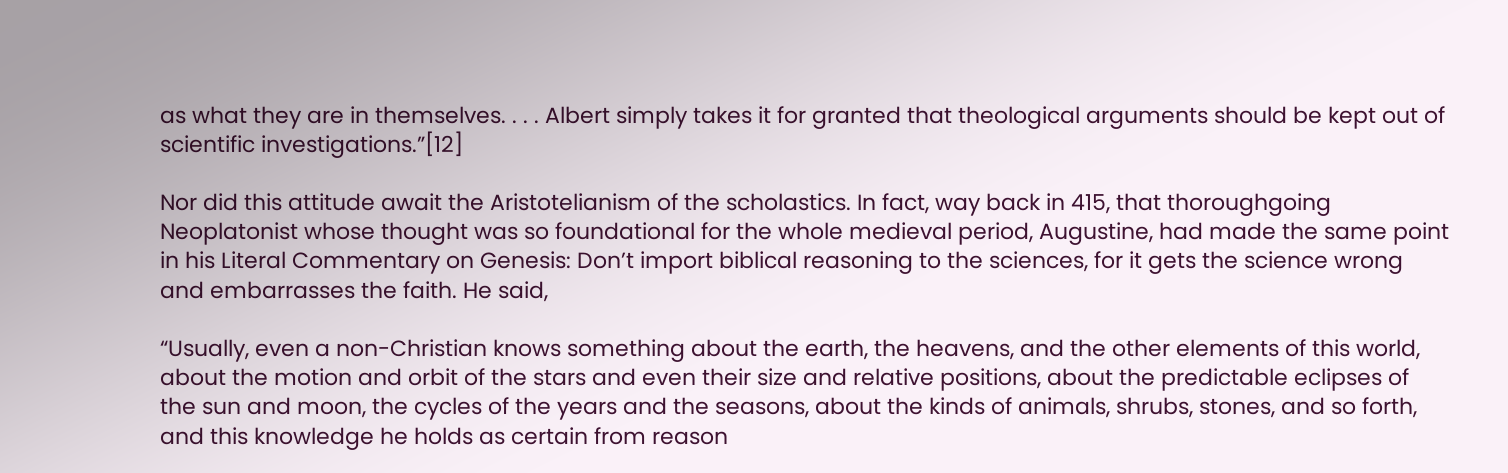as what they are in themselves. . . . Albert simply takes it for granted that theological arguments should be kept out of scientific investigations.”[12]

Nor did this attitude await the Aristotelianism of the scholastics. In fact, way back in 415, that thoroughgoing Neoplatonist whose thought was so foundational for the whole medieval period, Augustine, had made the same point in his Literal Commentary on Genesis: Don’t import biblical reasoning to the sciences, for it gets the science wrong and embarrasses the faith. He said,

“Usually, even a non-Christian knows something about the earth, the heavens, and the other elements of this world, about the motion and orbit of the stars and even their size and relative positions, about the predictable eclipses of the sun and moon, the cycles of the years and the seasons, about the kinds of animals, shrubs, stones, and so forth, and this knowledge he holds as certain from reason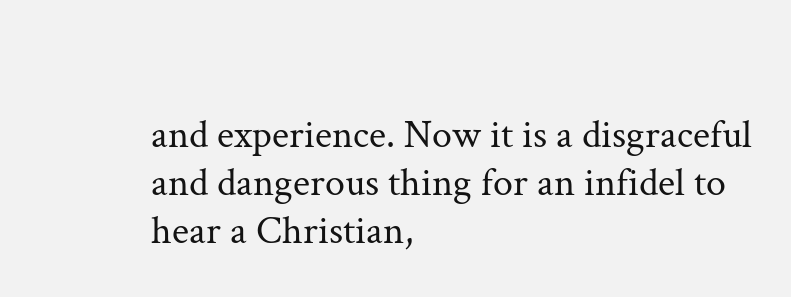and experience. Now it is a disgraceful and dangerous thing for an infidel to hear a Christian,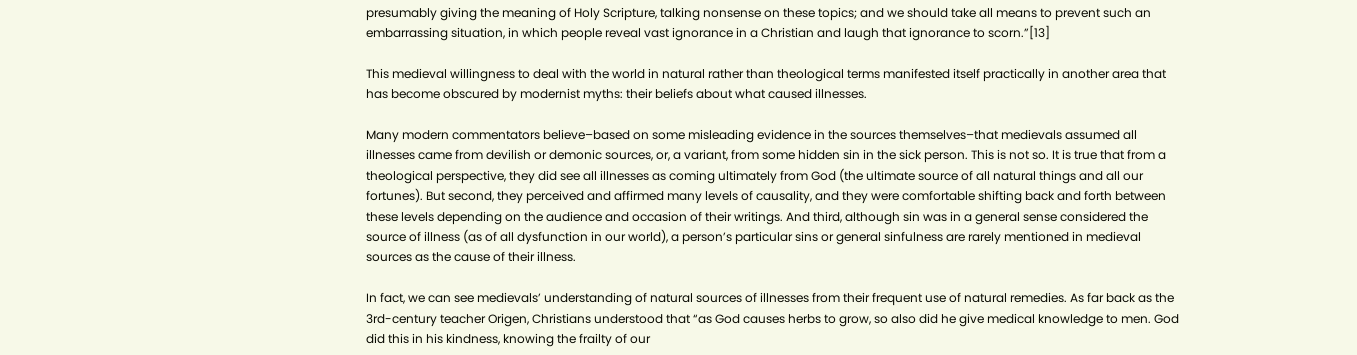presumably giving the meaning of Holy Scripture, talking nonsense on these topics; and we should take all means to prevent such an embarrassing situation, in which people reveal vast ignorance in a Christian and laugh that ignorance to scorn.”[13]

This medieval willingness to deal with the world in natural rather than theological terms manifested itself practically in another area that has become obscured by modernist myths: their beliefs about what caused illnesses.

Many modern commentators believe–based on some misleading evidence in the sources themselves–that medievals assumed all illnesses came from devilish or demonic sources, or, a variant, from some hidden sin in the sick person. This is not so. It is true that from a theological perspective, they did see all illnesses as coming ultimately from God (the ultimate source of all natural things and all our fortunes). But second, they perceived and affirmed many levels of causality, and they were comfortable shifting back and forth between these levels depending on the audience and occasion of their writings. And third, although sin was in a general sense considered the source of illness (as of all dysfunction in our world), a person’s particular sins or general sinfulness are rarely mentioned in medieval sources as the cause of their illness.

In fact, we can see medievals’ understanding of natural sources of illnesses from their frequent use of natural remedies. As far back as the 3rd-century teacher Origen, Christians understood that “as God causes herbs to grow, so also did he give medical knowledge to men. God did this in his kindness, knowing the frailty of our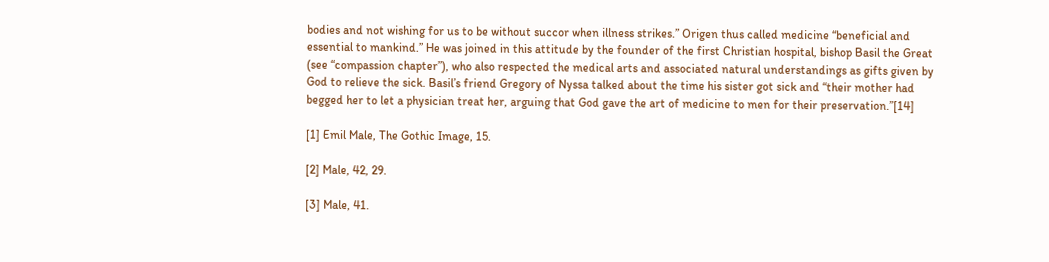bodies and not wishing for us to be without succor when illness strikes.” Origen thus called medicine “beneficial and essential to mankind.” He was joined in this attitude by the founder of the first Christian hospital, bishop Basil the Great (see “compassion chapter”), who also respected the medical arts and associated natural understandings as gifts given by God to relieve the sick. Basil’s friend Gregory of Nyssa talked about the time his sister got sick and “their mother had begged her to let a physician treat her, arguing that God gave the art of medicine to men for their preservation.”[14]

[1] Emil Male, The Gothic Image, 15.

[2] Male, 42, 29.

[3] Male, 41.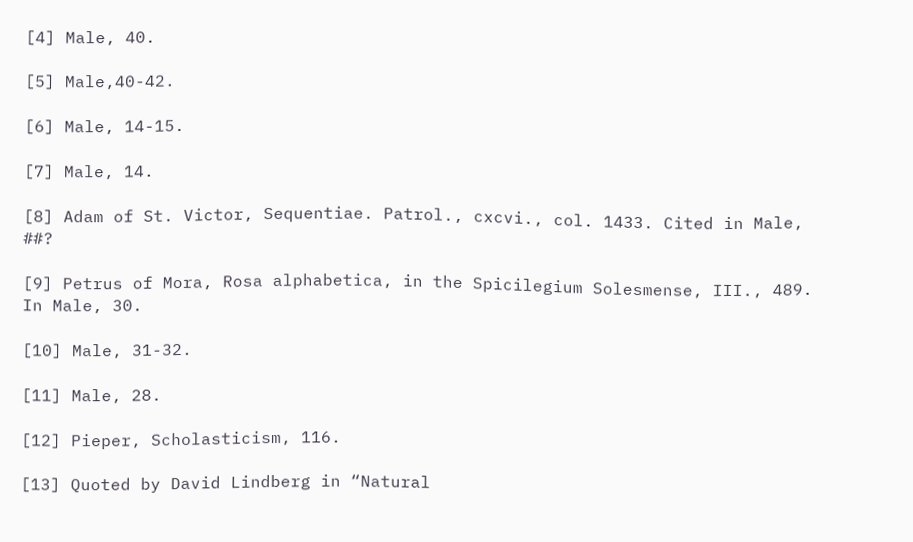[4] Male, 40.

[5] Male,40-42.

[6] Male, 14-15.

[7] Male, 14.

[8] Adam of St. Victor, Sequentiae. Patrol., cxcvi., col. 1433. Cited in Male, ##?

[9] Petrus of Mora, Rosa alphabetica, in the Spicilegium Solesmense, III., 489. In Male, 30.

[10] Male, 31-32.

[11] Male, 28.

[12] Pieper, Scholasticism, 116.

[13] Quoted by David Lindberg in “Natural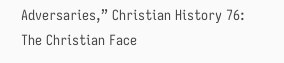Adversaries,” Christian History 76: The Christian Face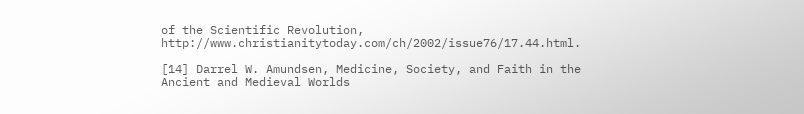of the Scientific Revolution, http://www.christianitytoday.com/ch/2002/issue76/17.44.html.

[14] Darrel W. Amundsen, Medicine, Society, and Faith in the Ancient and Medieval Worlds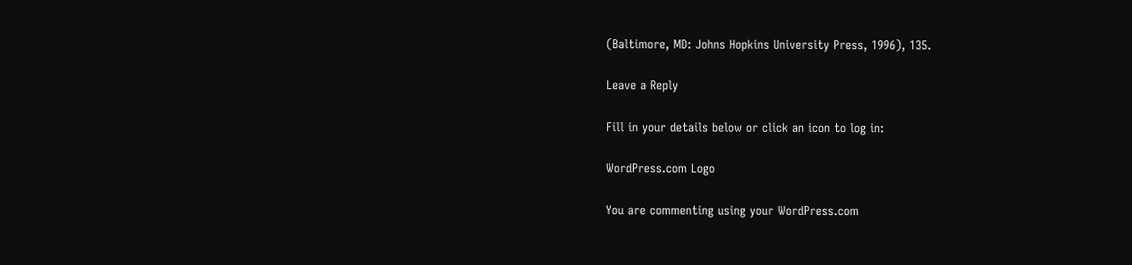(Baltimore, MD: Johns Hopkins University Press, 1996), 135.

Leave a Reply

Fill in your details below or click an icon to log in:

WordPress.com Logo

You are commenting using your WordPress.com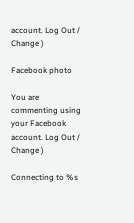account. Log Out /  Change )

Facebook photo

You are commenting using your Facebook account. Log Out /  Change )

Connecting to %s